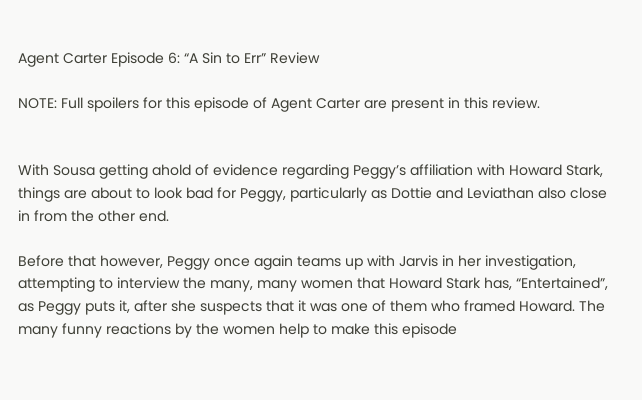Agent Carter Episode 6: “A Sin to Err” Review

NOTE: Full spoilers for this episode of Agent Carter are present in this review.


With Sousa getting ahold of evidence regarding Peggy’s affiliation with Howard Stark, things are about to look bad for Peggy, particularly as Dottie and Leviathan also close in from the other end.

Before that however, Peggy once again teams up with Jarvis in her investigation, attempting to interview the many, many women that Howard Stark has, “Entertained”, as Peggy puts it, after she suspects that it was one of them who framed Howard. The many funny reactions by the women help to make this episode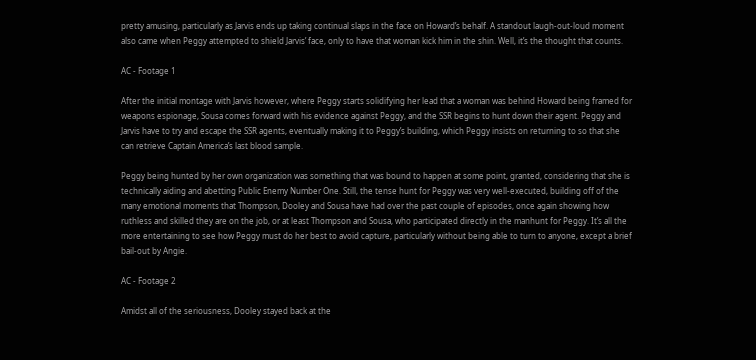pretty amusing, particularly as Jarvis ends up taking continual slaps in the face on Howard’s behalf. A standout laugh-out-loud moment also came when Peggy attempted to shield Jarvis’ face, only to have that woman kick him in the shin. Well, it’s the thought that counts.

AC - Footage 1

After the initial montage with Jarvis however, where Peggy starts solidifying her lead that a woman was behind Howard being framed for weapons espionage, Sousa comes forward with his evidence against Peggy, and the SSR begins to hunt down their agent. Peggy and Jarvis have to try and escape the SSR agents, eventually making it to Peggy’s building, which Peggy insists on returning to so that she can retrieve Captain America’s last blood sample.

Peggy being hunted by her own organization was something that was bound to happen at some point, granted, considering that she is technically aiding and abetting Public Enemy Number One. Still, the tense hunt for Peggy was very well-executed, building off of the many emotional moments that Thompson, Dooley and Sousa have had over the past couple of episodes, once again showing how ruthless and skilled they are on the job, or at least Thompson and Sousa, who participated directly in the manhunt for Peggy. It’s all the more entertaining to see how Peggy must do her best to avoid capture, particularly without being able to turn to anyone, except a brief bail-out by Angie.

AC - Footage 2

Amidst all of the seriousness, Dooley stayed back at the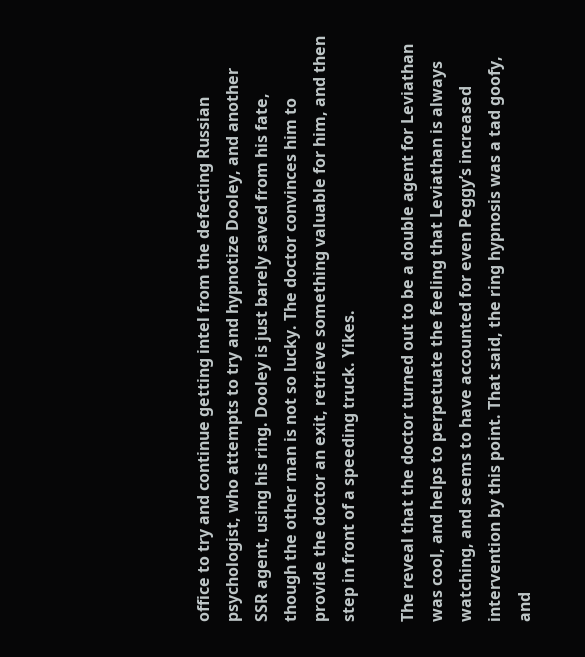office to try and continue getting intel from the defecting Russian psychologist, who attempts to try and hypnotize Dooley, and another SSR agent, using his ring. Dooley is just barely saved from his fate, though the other man is not so lucky. The doctor convinces him to provide the doctor an exit, retrieve something valuable for him, and then step in front of a speeding truck. Yikes.

The reveal that the doctor turned out to be a double agent for Leviathan was cool, and helps to perpetuate the feeling that Leviathan is always watching, and seems to have accounted for even Peggy’s increased intervention by this point. That said, the ring hypnosis was a tad goofy, and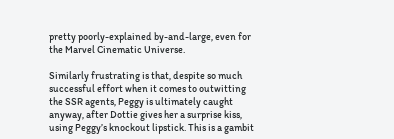pretty poorly-explained by-and-large, even for the Marvel Cinematic Universe.

Similarly frustrating is that, despite so much successful effort when it comes to outwitting the SSR agents, Peggy is ultimately caught anyway, after Dottie gives her a surprise kiss, using Peggy’s knockout lipstick. This is a gambit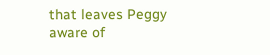that leaves Peggy aware of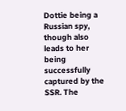Dottie being a Russian spy, though also leads to her being successfully captured by the SSR. The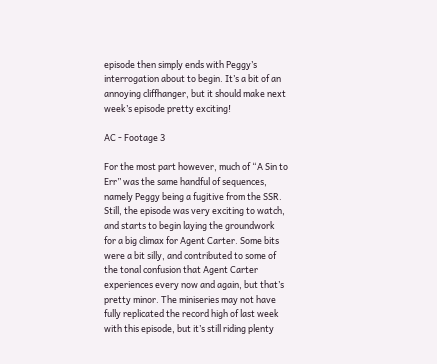episode then simply ends with Peggy’s interrogation about to begin. It’s a bit of an annoying cliffhanger, but it should make next week’s episode pretty exciting!

AC - Footage 3

For the most part however, much of “A Sin to Err” was the same handful of sequences, namely Peggy being a fugitive from the SSR. Still, the episode was very exciting to watch, and starts to begin laying the groundwork for a big climax for Agent Carter. Some bits were a bit silly, and contributed to some of the tonal confusion that Agent Carter experiences every now and again, but that’s pretty minor. The miniseries may not have fully replicated the record high of last week with this episode, but it’s still riding plenty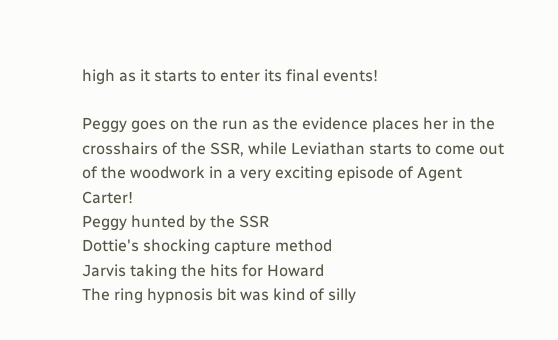high as it starts to enter its final events!

Peggy goes on the run as the evidence places her in the crosshairs of the SSR, while Leviathan starts to come out of the woodwork in a very exciting episode of Agent Carter!
Peggy hunted by the SSR
Dottie's shocking capture method
Jarvis taking the hits for Howard
The ring hypnosis bit was kind of silly